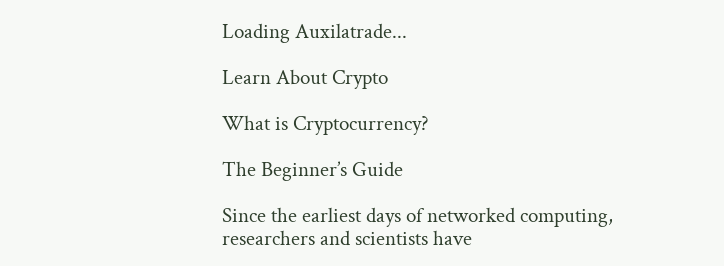Loading Auxilatrade...

Learn About Crypto

What is Cryptocurrency?

The Beginner’s Guide

Since the earliest days of networked computing, researchers and scientists have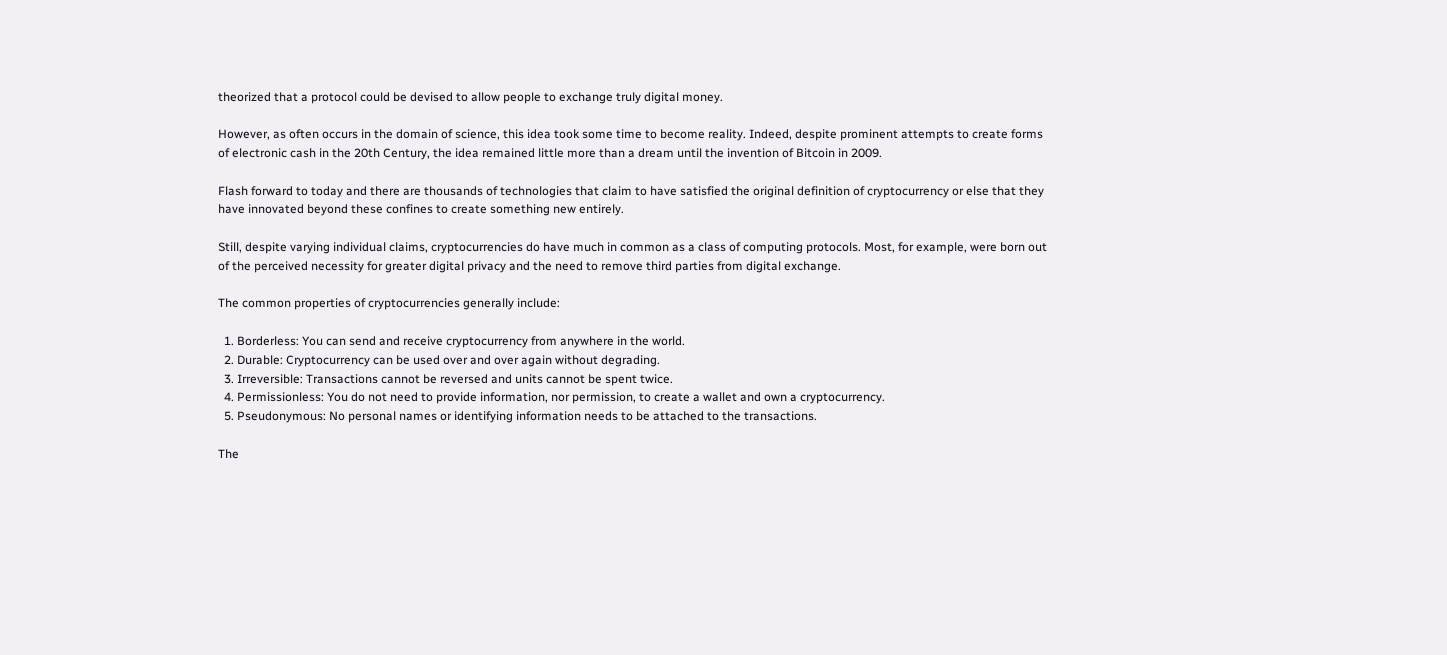theorized that a protocol could be devised to allow people to exchange truly digital money.

However, as often occurs in the domain of science, this idea took some time to become reality. Indeed, despite prominent attempts to create forms of electronic cash in the 20th Century, the idea remained little more than a dream until the invention of Bitcoin in 2009.

Flash forward to today and there are thousands of technologies that claim to have satisfied the original definition of cryptocurrency or else that they have innovated beyond these confines to create something new entirely.

Still, despite varying individual claims, cryptocurrencies do have much in common as a class of computing protocols. Most, for example, were born out of the perceived necessity for greater digital privacy and the need to remove third parties from digital exchange.

The common properties of cryptocurrencies generally include:

  1. Borderless: You can send and receive cryptocurrency from anywhere in the world.
  2. Durable: Cryptocurrency can be used over and over again without degrading.
  3. Irreversible: Transactions cannot be reversed and units cannot be spent twice.
  4. Permissionless: You do not need to provide information, nor permission, to create a wallet and own a cryptocurrency.
  5. Pseudonymous: No personal names or identifying information needs to be attached to the transactions.

The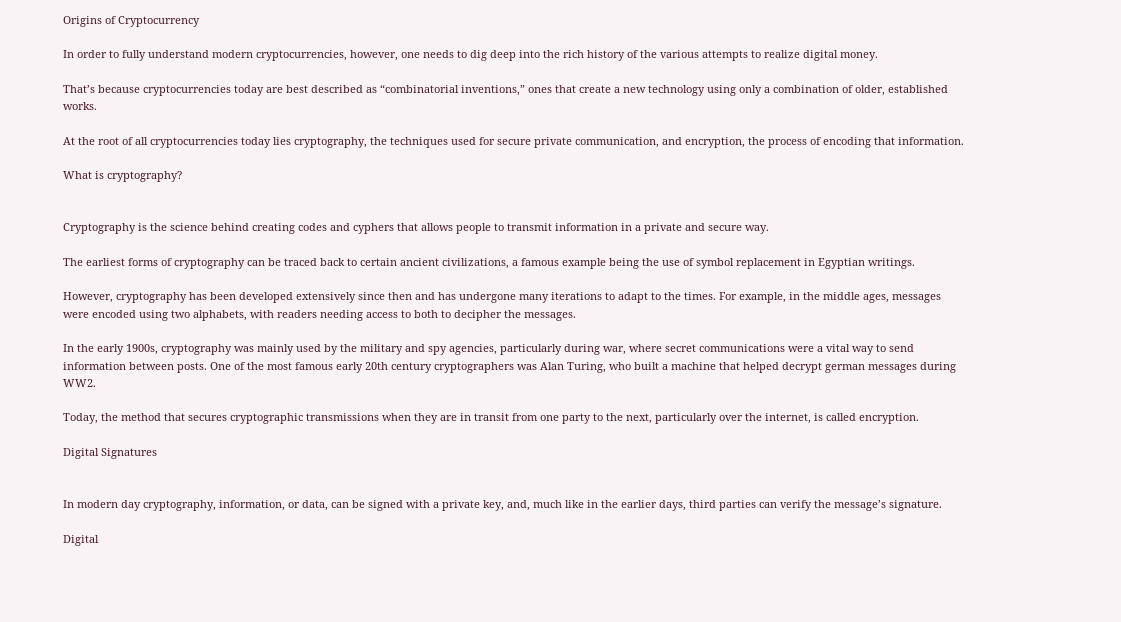Origins of Cryptocurrency

In order to fully understand modern cryptocurrencies, however, one needs to dig deep into the rich history of the various attempts to realize digital money.

That’s because cryptocurrencies today are best described as “combinatorial inventions,” ones that create a new technology using only a combination of older, established works.

At the root of all cryptocurrencies today lies cryptography, the techniques used for secure private communication, and encryption, the process of encoding that information.

What is cryptography?


Cryptography is the science behind creating codes and cyphers that allows people to transmit information in a private and secure way.

The earliest forms of cryptography can be traced back to certain ancient civilizations, a famous example being the use of symbol replacement in Egyptian writings.

However, cryptography has been developed extensively since then and has undergone many iterations to adapt to the times. For example, in the middle ages, messages were encoded using two alphabets, with readers needing access to both to decipher the messages.

In the early 1900s, cryptography was mainly used by the military and spy agencies, particularly during war, where secret communications were a vital way to send information between posts. One of the most famous early 20th century cryptographers was Alan Turing, who built a machine that helped decrypt german messages during WW2.

Today, the method that secures cryptographic transmissions when they are in transit from one party to the next, particularly over the internet, is called encryption.

Digital Signatures


In modern day cryptography, information, or data, can be signed with a private key, and, much like in the earlier days, third parties can verify the message’s signature.

Digital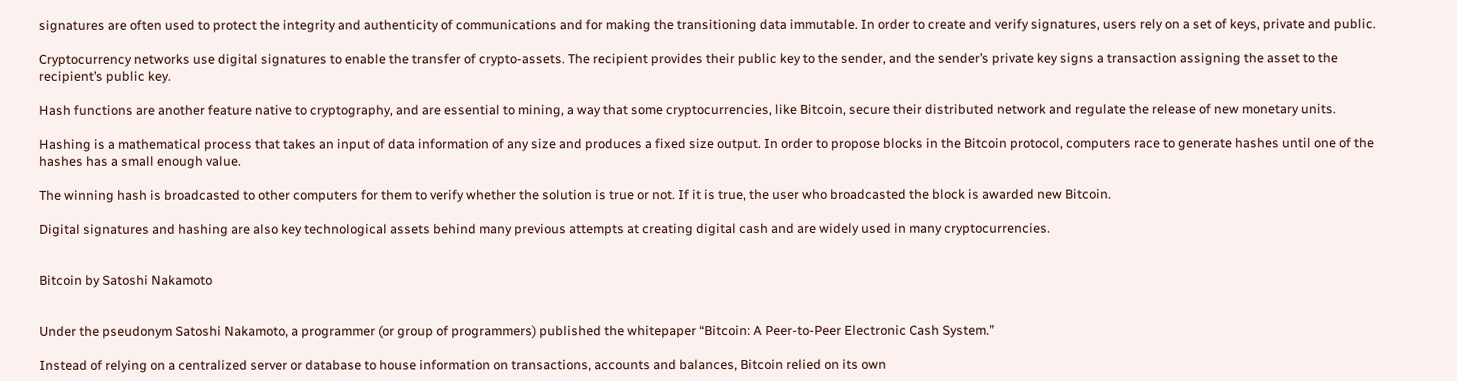signatures are often used to protect the integrity and authenticity of communications and for making the transitioning data immutable. In order to create and verify signatures, users rely on a set of keys, private and public.

Cryptocurrency networks use digital signatures to enable the transfer of crypto-assets. The recipient provides their public key to the sender, and the sender’s private key signs a transaction assigning the asset to the recipient’s public key.

Hash functions are another feature native to cryptography, and are essential to mining, a way that some cryptocurrencies, like Bitcoin, secure their distributed network and regulate the release of new monetary units.

Hashing is a mathematical process that takes an input of data information of any size and produces a fixed size output. In order to propose blocks in the Bitcoin protocol, computers race to generate hashes until one of the hashes has a small enough value.

The winning hash is broadcasted to other computers for them to verify whether the solution is true or not. If it is true, the user who broadcasted the block is awarded new Bitcoin.

Digital signatures and hashing are also key technological assets behind many previous attempts at creating digital cash and are widely used in many cryptocurrencies.


Bitcoin by Satoshi Nakamoto


Under the pseudonym Satoshi Nakamoto, a programmer (or group of programmers) published the whitepaper “Bitcoin: A Peer-to-Peer Electronic Cash System.”

Instead of relying on a centralized server or database to house information on transactions, accounts and balances, Bitcoin relied on its own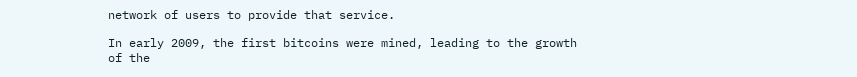network of users to provide that service.

In early 2009, the first bitcoins were mined, leading to the growth of the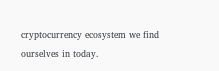cryptocurrency ecosystem we find ourselves in today.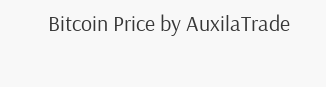Bitcoin Price by AuxilaTrade